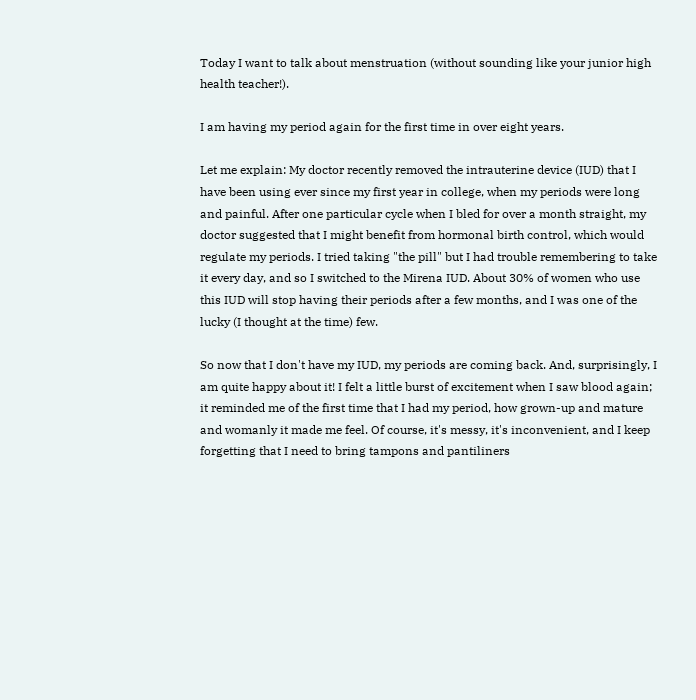Today I want to talk about menstruation (without sounding like your junior high health teacher!).

I am having my period again for the first time in over eight years.

Let me explain: My doctor recently removed the intrauterine device (IUD) that I have been using ever since my first year in college, when my periods were long and painful. After one particular cycle when I bled for over a month straight, my doctor suggested that I might benefit from hormonal birth control, which would regulate my periods. I tried taking "the pill" but I had trouble remembering to take it every day, and so I switched to the Mirena IUD. About 30% of women who use this IUD will stop having their periods after a few months, and I was one of the lucky (I thought at the time) few.

So now that I don't have my IUD, my periods are coming back. And, surprisingly, I am quite happy about it! I felt a little burst of excitement when I saw blood again; it reminded me of the first time that I had my period, how grown-up and mature and womanly it made me feel. Of course, it's messy, it's inconvenient, and I keep forgetting that I need to bring tampons and pantiliners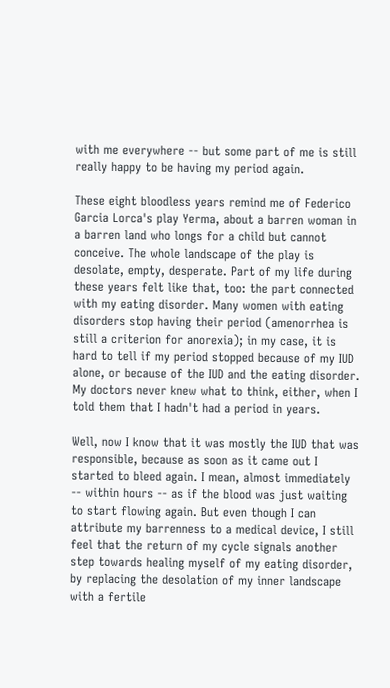with me everywhere -- but some part of me is still really happy to be having my period again.

These eight bloodless years remind me of Federico Garcia Lorca's play Yerma, about a barren woman in a barren land who longs for a child but cannot conceive. The whole landscape of the play is desolate, empty, desperate. Part of my life during these years felt like that, too: the part connected with my eating disorder. Many women with eating disorders stop having their period (amenorrhea is still a criterion for anorexia); in my case, it is hard to tell if my period stopped because of my IUD alone, or because of the IUD and the eating disorder. My doctors never knew what to think, either, when I told them that I hadn't had a period in years.

Well, now I know that it was mostly the IUD that was responsible, because as soon as it came out I started to bleed again. I mean, almost immediately -- within hours -- as if the blood was just waiting to start flowing again. But even though I can attribute my barrenness to a medical device, I still feel that the return of my cycle signals another step towards healing myself of my eating disorder, by replacing the desolation of my inner landscape with a fertile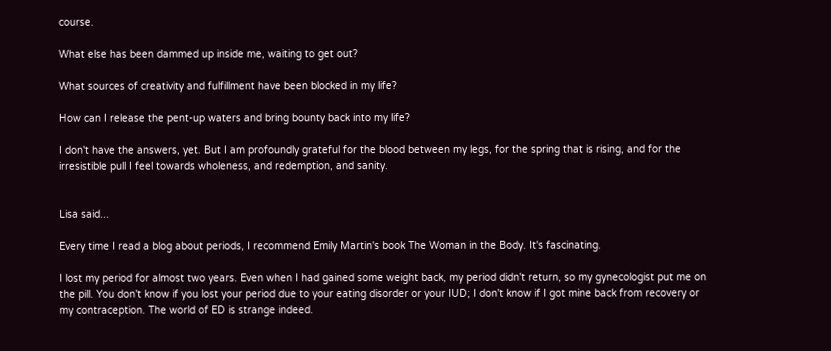course.

What else has been dammed up inside me, waiting to get out?

What sources of creativity and fulfillment have been blocked in my life?

How can I release the pent-up waters and bring bounty back into my life?

I don't have the answers, yet. But I am profoundly grateful for the blood between my legs, for the spring that is rising, and for the irresistible pull I feel towards wholeness, and redemption, and sanity.


Lisa said...

Every time I read a blog about periods, I recommend Emily Martin's book The Woman in the Body. It's fascinating.

I lost my period for almost two years. Even when I had gained some weight back, my period didn't return, so my gynecologist put me on the pill. You don't know if you lost your period due to your eating disorder or your IUD; I don't know if I got mine back from recovery or my contraception. The world of ED is strange indeed.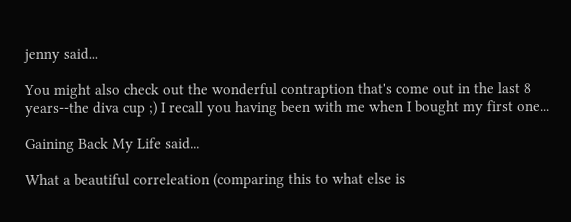jenny said...

You might also check out the wonderful contraption that's come out in the last 8 years--the diva cup ;) I recall you having been with me when I bought my first one...

Gaining Back My Life said...

What a beautiful correleation (comparing this to what else is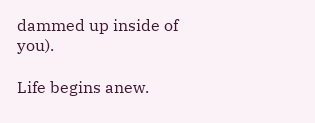dammed up inside of you).

Life begins anew.